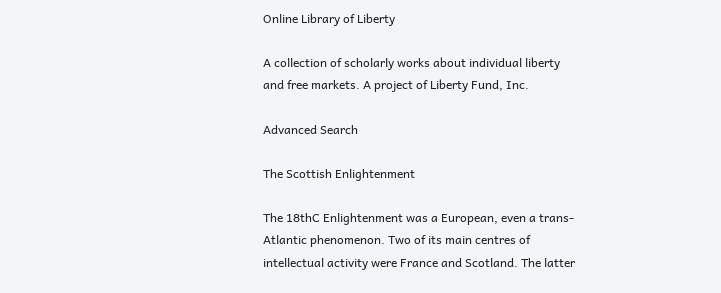Online Library of Liberty

A collection of scholarly works about individual liberty and free markets. A project of Liberty Fund, Inc.

Advanced Search

The Scottish Enlightenment

The 18thC Enlightenment was a European, even a trans-Atlantic phenomenon. Two of its main centres of intellectual activity were France and Scotland. The latter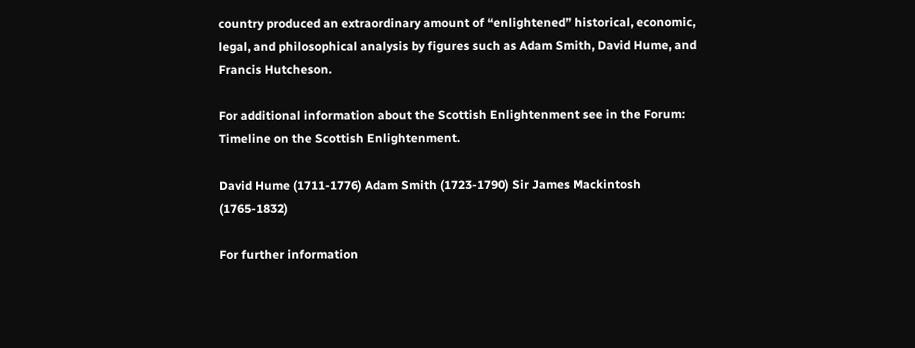country produced an extraordinary amount of “enlightened” historical, economic, legal, and philosophical analysis by figures such as Adam Smith, David Hume, and Francis Hutcheson.

For additional information about the Scottish Enlightenment see in the Forum: Timeline on the Scottish Enlightenment.

David Hume (1711-1776) Adam Smith (1723-1790) Sir James Mackintosh (1765-1832)

For further information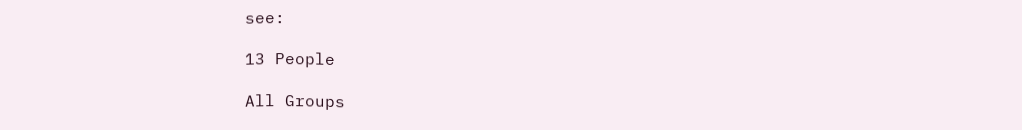see:

13 People

All Groups